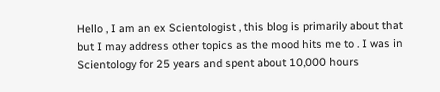Hello , I am an ex Scientologist , this blog is primarily about that but I may address other topics as the mood hits me to . I was in Scientology for 25 years and spent about 10,000 hours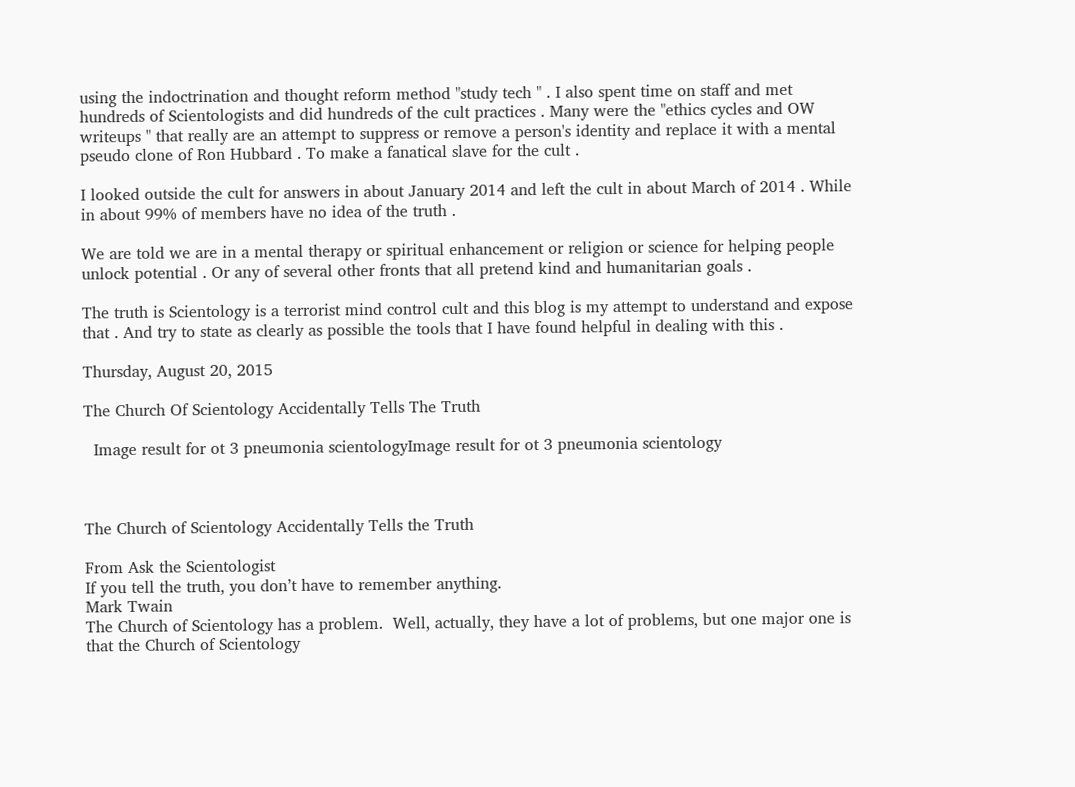using the indoctrination and thought reform method "study tech " . I also spent time on staff and met hundreds of Scientologists and did hundreds of the cult practices . Many were the "ethics cycles and OW writeups " that really are an attempt to suppress or remove a person's identity and replace it with a mental pseudo clone of Ron Hubbard . To make a fanatical slave for the cult .

I looked outside the cult for answers in about January 2014 and left the cult in about March of 2014 . While in about 99% of members have no idea of the truth .

We are told we are in a mental therapy or spiritual enhancement or religion or science for helping people unlock potential . Or any of several other fronts that all pretend kind and humanitarian goals .

The truth is Scientology is a terrorist mind control cult and this blog is my attempt to understand and expose that . And try to state as clearly as possible the tools that I have found helpful in dealing with this .

Thursday, August 20, 2015

The Church Of Scientology Accidentally Tells The Truth

  Image result for ot 3 pneumonia scientologyImage result for ot 3 pneumonia scientology



The Church of Scientology Accidentally Tells the Truth

From Ask the Scientologist
If you tell the truth, you don’t have to remember anything.
Mark Twain
The Church of Scientology has a problem.  Well, actually, they have a lot of problems, but one major one is that the Church of Scientology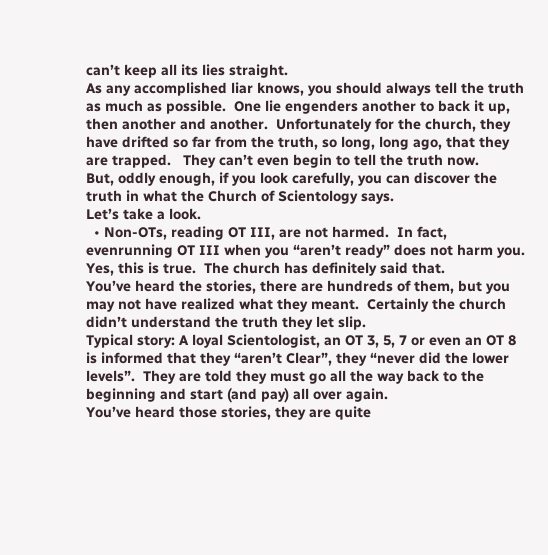can’t keep all its lies straight.
As any accomplished liar knows, you should always tell the truth as much as possible.  One lie engenders another to back it up, then another and another.  Unfortunately for the church, they have drifted so far from the truth, so long, long ago, that they are trapped.   They can’t even begin to tell the truth now.
But, oddly enough, if you look carefully, you can discover the truth in what the Church of Scientology says.
Let’s take a look.
  • Non-OTs, reading OT III, are not harmed.  In fact, evenrunning OT III when you “aren’t ready” does not harm you.
Yes, this is true.  The church has definitely said that.
You’ve heard the stories, there are hundreds of them, but you may not have realized what they meant.  Certainly the church didn’t understand the truth they let slip.
Typical story: A loyal Scientologist, an OT 3, 5, 7 or even an OT 8 is informed that they “aren’t Clear”, they “never did the lower levels”.  They are told they must go all the way back to the beginning and start (and pay) all over again.
You’ve heard those stories, they are quite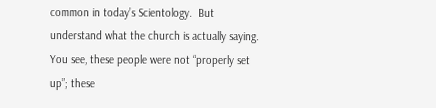common in today’s Scientology.  But understand what the church is actually saying.  You see, these people were not “properly set up”; these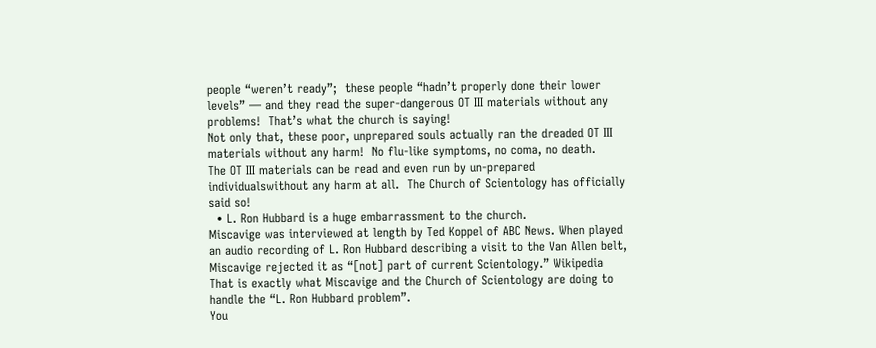people “weren’t ready”;  these people “hadn’t properly done their lower levels” — and they read the super-dangerous OT III materials without any problems!  That’s what the church is saying!
Not only that, these poor, unprepared souls actually ran the dreaded OT III materials without any harm!  No flu-like symptoms, no coma, no death.
The OT III materials can be read and even run by un-prepared individualswithout any harm at all.  The Church of Scientology has officially said so!
  • L. Ron Hubbard is a huge embarrassment to the church.
Miscavige was interviewed at length by Ted Koppel of ABC News. When played an audio recording of L. Ron Hubbard describing a visit to the Van Allen belt, Miscavige rejected it as “[not] part of current Scientology.” Wikipedia
That is exactly what Miscavige and the Church of Scientology are doing to handle the “L. Ron Hubbard problem”.
You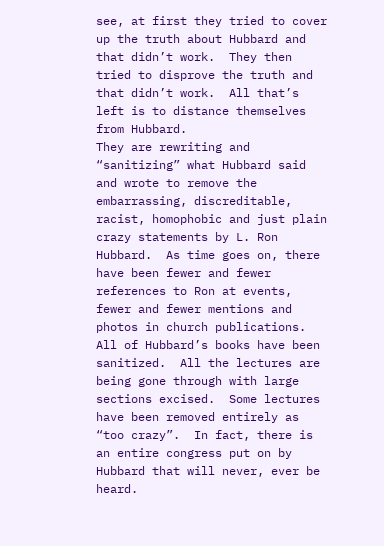see, at first they tried to cover up the truth about Hubbard and that didn’t work.  They then tried to disprove the truth and that didn’t work.  All that’s left is to distance themselves from Hubbard.
They are rewriting and “sanitizing” what Hubbard said and wrote to remove the embarrassing, discreditable, racist, homophobic and just plain crazy statements by L. Ron Hubbard.  As time goes on, there have been fewer and fewer references to Ron at events, fewer and fewer mentions and photos in church publications.
All of Hubbard’s books have been sanitized.  All the lectures are being gone through with large sections excised.  Some lectures have been removed entirely as “too crazy”.  In fact, there is an entire congress put on by Hubbard that will never, ever be heard.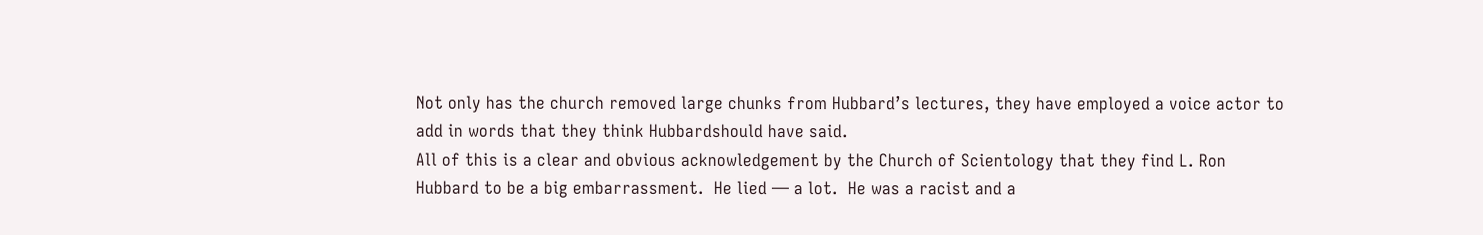Not only has the church removed large chunks from Hubbard’s lectures, they have employed a voice actor to add in words that they think Hubbardshould have said.
All of this is a clear and obvious acknowledgement by the Church of Scientology that they find L. Ron Hubbard to be a big embarrassment.  He lied — a lot.  He was a racist and a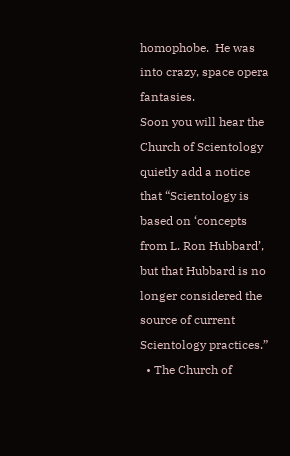homophobe.  He was into crazy, space opera fantasies.
Soon you will hear the Church of Scientology quietly add a notice that “Scientology is based on ‘concepts from L. Ron Hubbard’, but that Hubbard is no longer considered the source of current Scientology practices.”
  • The Church of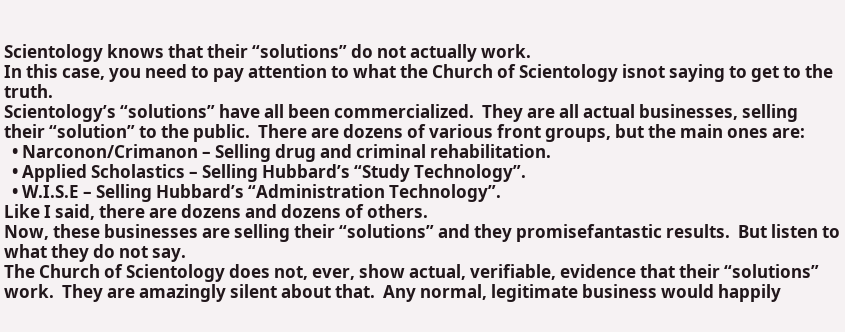Scientology knows that their “solutions” do not actually work.
In this case, you need to pay attention to what the Church of Scientology isnot saying to get to the truth.
Scientology’s “solutions” have all been commercialized.  They are all actual businesses, selling their “solution” to the public.  There are dozens of various front groups, but the main ones are:
  • Narconon/Crimanon – Selling drug and criminal rehabilitation.
  • Applied Scholastics – Selling Hubbard’s “Study Technology”.
  • W.I.S.E – Selling Hubbard’s “Administration Technology”.
Like I said, there are dozens and dozens of others.
Now, these businesses are selling their “solutions” and they promisefantastic results.  But listen to what they do not say.
The Church of Scientology does not, ever, show actual, verifiable, evidence that their “solutions” work.  They are amazingly silent about that.  Any normal, legitimate business would happily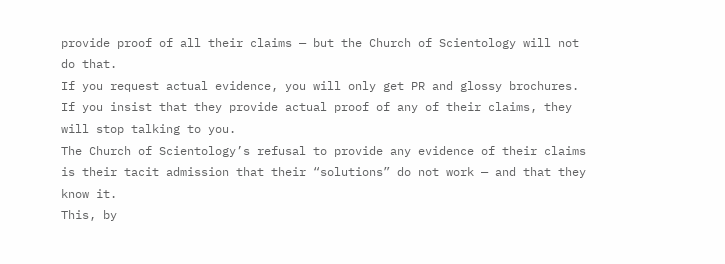provide proof of all their claims — but the Church of Scientology will not do that.
If you request actual evidence, you will only get PR and glossy brochures.  If you insist that they provide actual proof of any of their claims, they will stop talking to you.
The Church of Scientology’s refusal to provide any evidence of their claims is their tacit admission that their “solutions” do not work — and that they know it.
This, by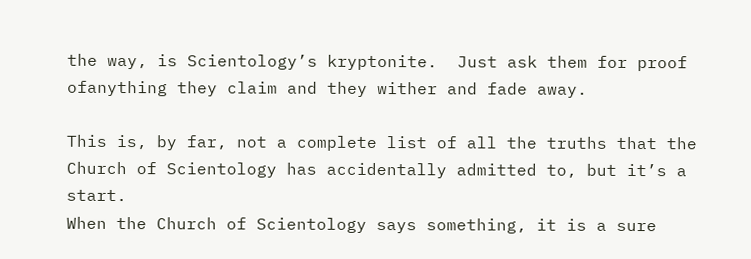the way, is Scientology’s kryptonite.  Just ask them for proof ofanything they claim and they wither and fade away.

This is, by far, not a complete list of all the truths that the Church of Scientology has accidentally admitted to, but it’s a start.
When the Church of Scientology says something, it is a sure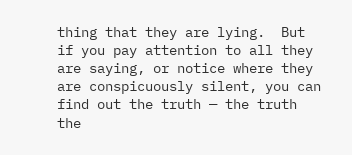thing that they are lying.  But if you pay attention to all they are saying, or notice where they are conspicuously silent, you can find out the truth — the truth the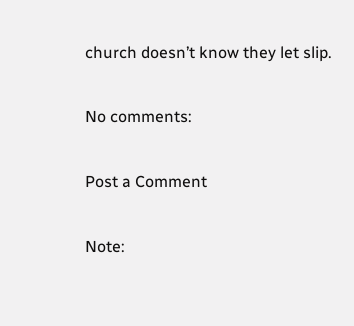church doesn’t know they let slip.

No comments:

Post a Comment

Note: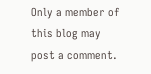Only a member of this blog may post a comment.